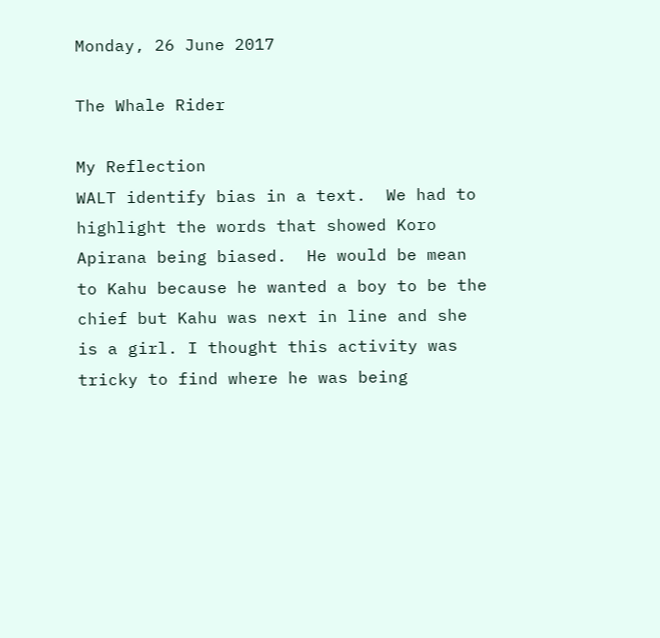Monday, 26 June 2017

The Whale Rider

My Reflection
WALT identify bias in a text.  We had to highlight the words that showed Koro Apirana being biased.  He would be mean to Kahu because he wanted a boy to be the chief but Kahu was next in line and she is a girl. I thought this activity was tricky to find where he was being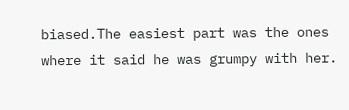biased.The easiest part was the ones where it said he was grumpy with her.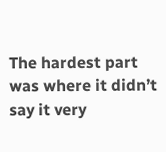The hardest part was where it didn’t say it very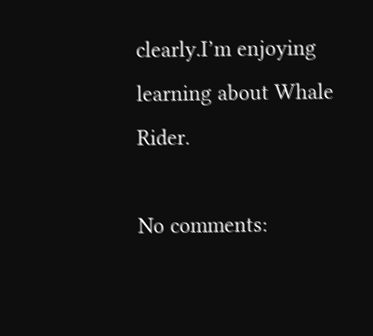clearly.I’m enjoying learning about Whale Rider.

No comments: